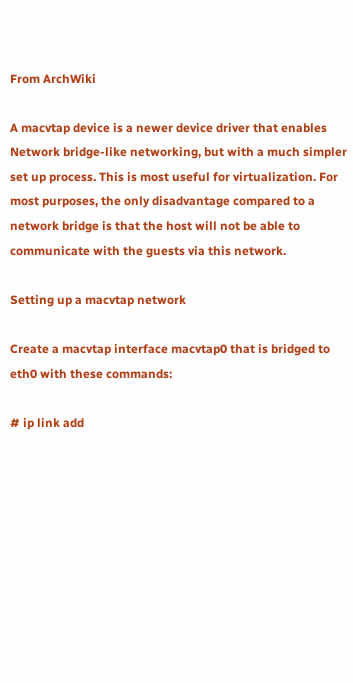From ArchWiki

A macvtap device is a newer device driver that enables Network bridge-like networking, but with a much simpler set up process. This is most useful for virtualization. For most purposes, the only disadvantage compared to a network bridge is that the host will not be able to communicate with the guests via this network.

Setting up a macvtap network

Create a macvtap interface macvtap0 that is bridged to eth0 with these commands:

# ip link add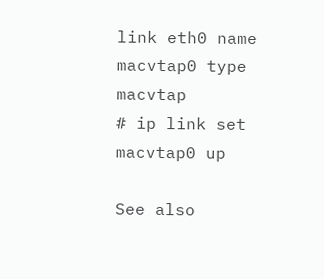link eth0 name macvtap0 type macvtap
# ip link set macvtap0 up

See also